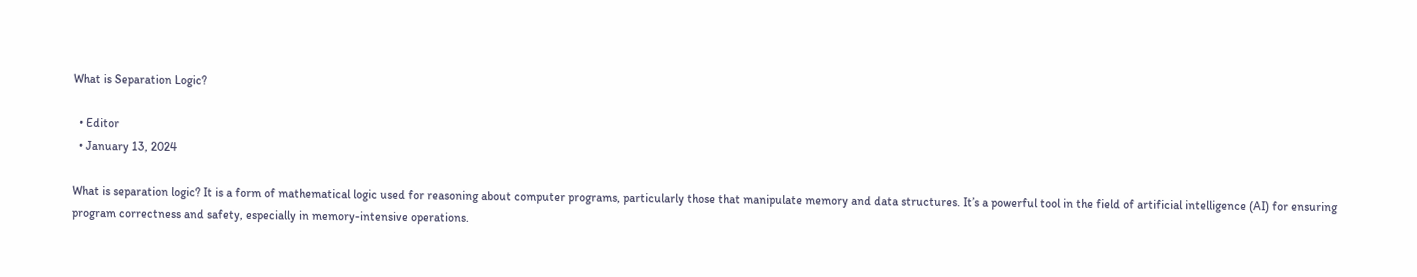What is Separation Logic?

  • Editor
  • January 13, 2024

What is separation logic? It is a form of mathematical logic used for reasoning about computer programs, particularly those that manipulate memory and data structures. It’s a powerful tool in the field of artificial intelligence (AI) for ensuring program correctness and safety, especially in memory-intensive operations.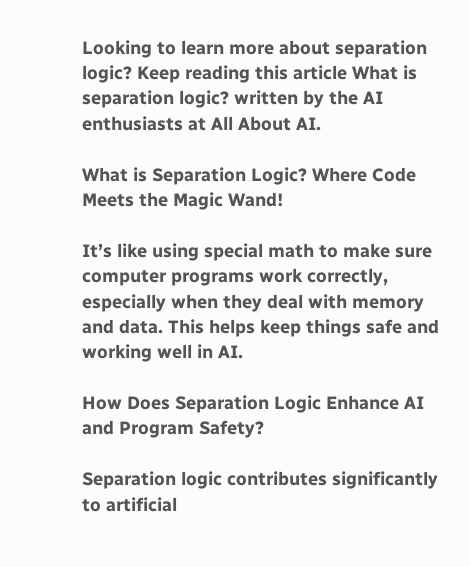Looking to learn more about separation logic? Keep reading this article What is separation logic? written by the AI enthusiasts at All About AI.

What is Separation Logic? Where Code Meets the Magic Wand!

It’s like using special math to make sure computer programs work correctly, especially when they deal with memory and data. This helps keep things safe and working well in AI.

How Does Separation Logic Enhance AI and Program Safety?

Separation logic contributes significantly to artificial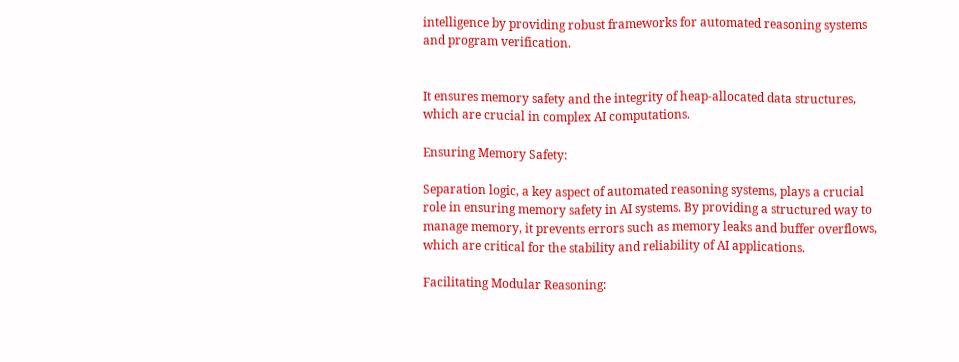intelligence by providing robust frameworks for automated reasoning systems and program verification.


It ensures memory safety and the integrity of heap-allocated data structures, which are crucial in complex AI computations.

Ensuring Memory Safety:

Separation logic, a key aspect of automated reasoning systems, plays a crucial role in ensuring memory safety in AI systems. By providing a structured way to manage memory, it prevents errors such as memory leaks and buffer overflows, which are critical for the stability and reliability of AI applications.

Facilitating Modular Reasoning: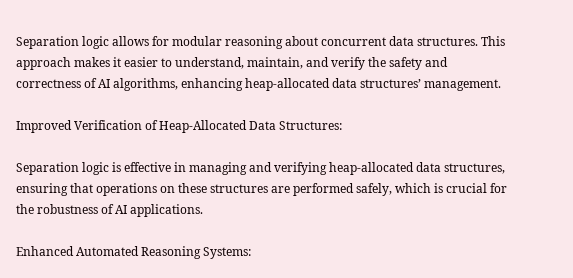Separation logic allows for modular reasoning about concurrent data structures. This approach makes it easier to understand, maintain, and verify the safety and correctness of AI algorithms, enhancing heap-allocated data structures’ management.

Improved Verification of Heap-Allocated Data Structures:

Separation logic is effective in managing and verifying heap-allocated data structures, ensuring that operations on these structures are performed safely, which is crucial for the robustness of AI applications.

Enhanced Automated Reasoning Systems: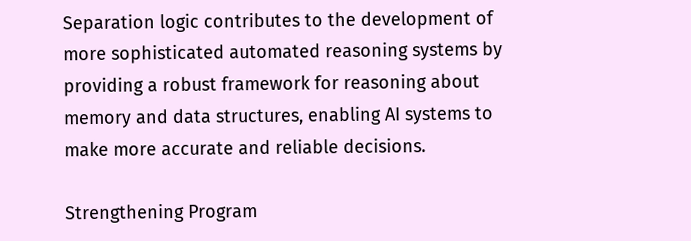Separation logic contributes to the development of more sophisticated automated reasoning systems by providing a robust framework for reasoning about memory and data structures, enabling AI systems to make more accurate and reliable decisions.

Strengthening Program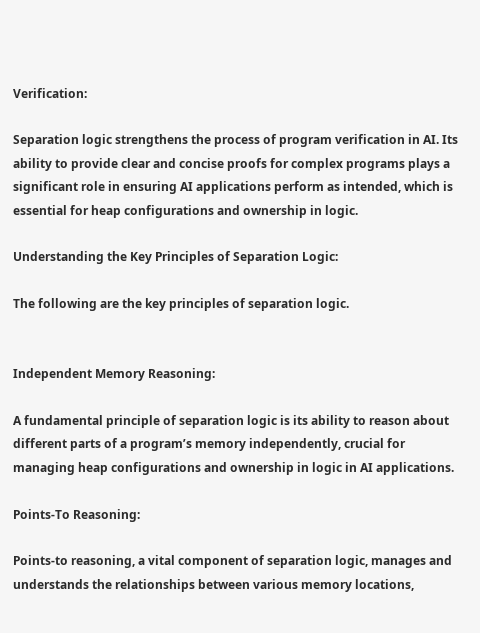Verification:

Separation logic strengthens the process of program verification in AI. Its ability to provide clear and concise proofs for complex programs plays a significant role in ensuring AI applications perform as intended, which is essential for heap configurations and ownership in logic.

Understanding the Key Principles of Separation Logic:

The following are the key principles of separation logic.


Independent Memory Reasoning:

A fundamental principle of separation logic is its ability to reason about different parts of a program’s memory independently, crucial for managing heap configurations and ownership in logic in AI applications.

Points-To Reasoning:

Points-to reasoning, a vital component of separation logic, manages and understands the relationships between various memory locations,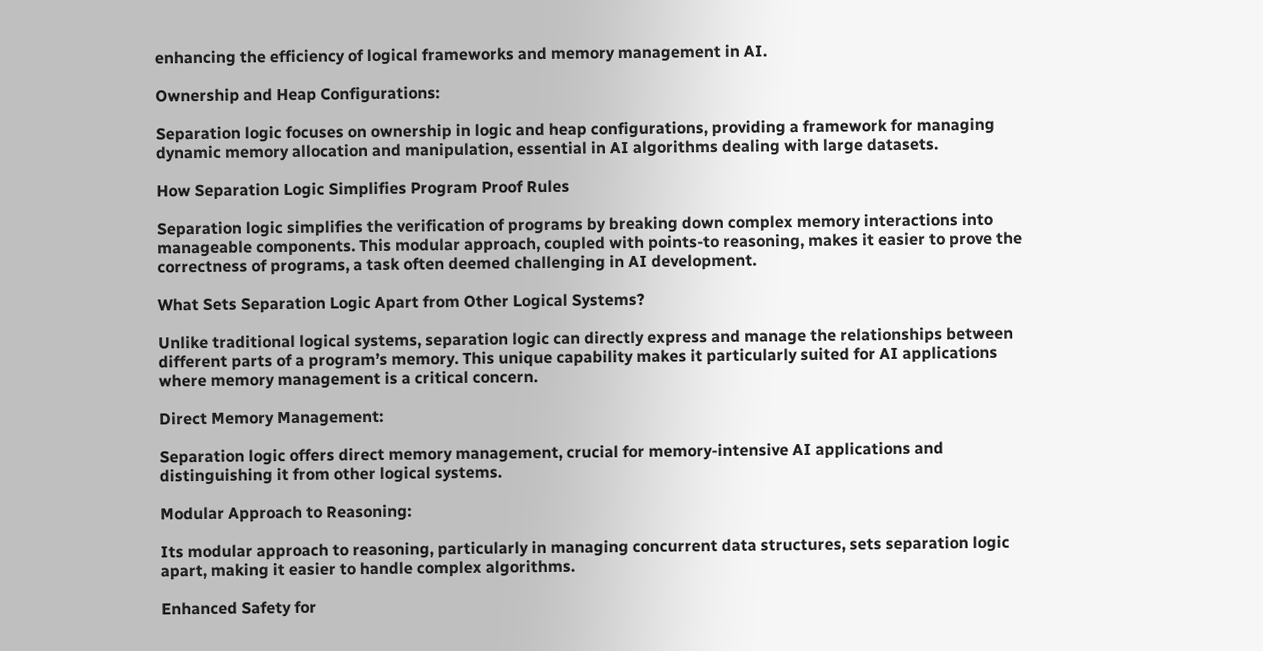enhancing the efficiency of logical frameworks and memory management in AI.

Ownership and Heap Configurations:

Separation logic focuses on ownership in logic and heap configurations, providing a framework for managing dynamic memory allocation and manipulation, essential in AI algorithms dealing with large datasets.

How Separation Logic Simplifies Program Proof Rules

Separation logic simplifies the verification of programs by breaking down complex memory interactions into manageable components. This modular approach, coupled with points-to reasoning, makes it easier to prove the correctness of programs, a task often deemed challenging in AI development.

What Sets Separation Logic Apart from Other Logical Systems?

Unlike traditional logical systems, separation logic can directly express and manage the relationships between different parts of a program’s memory. This unique capability makes it particularly suited for AI applications where memory management is a critical concern.

Direct Memory Management:

Separation logic offers direct memory management, crucial for memory-intensive AI applications and distinguishing it from other logical systems.

Modular Approach to Reasoning:

Its modular approach to reasoning, particularly in managing concurrent data structures, sets separation logic apart, making it easier to handle complex algorithms.

Enhanced Safety for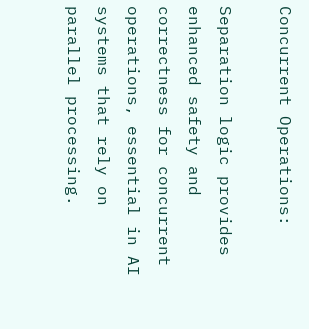Concurrent Operations:

Separation logic provides enhanced safety and correctness for concurrent operations, essential in AI systems that rely on parallel processing.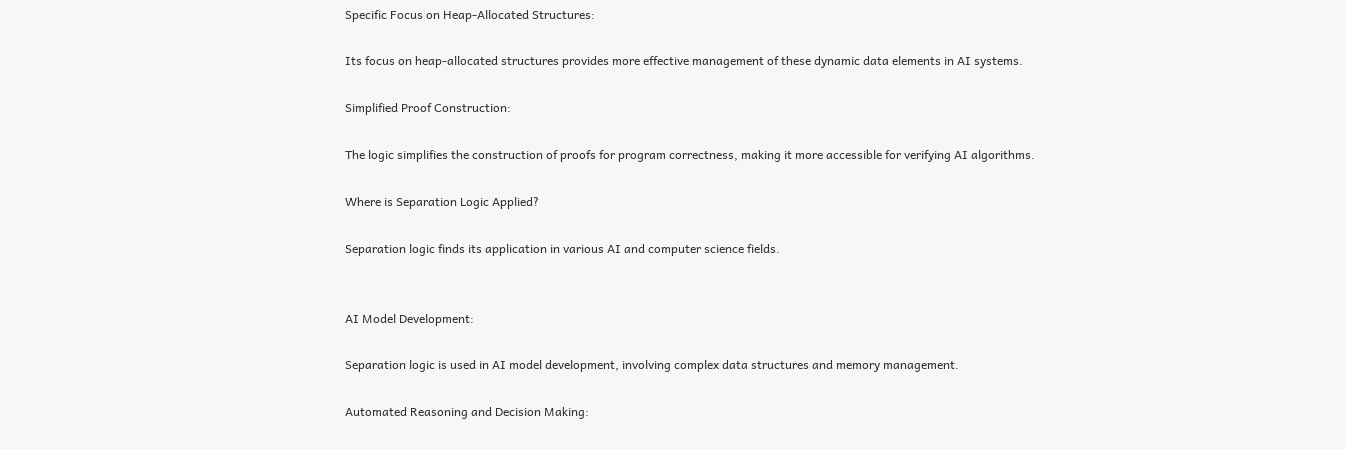Specific Focus on Heap-Allocated Structures:

Its focus on heap-allocated structures provides more effective management of these dynamic data elements in AI systems.

Simplified Proof Construction:

The logic simplifies the construction of proofs for program correctness, making it more accessible for verifying AI algorithms.

Where is Separation Logic Applied?

Separation logic finds its application in various AI and computer science fields.


AI Model Development:

Separation logic is used in AI model development, involving complex data structures and memory management.

Automated Reasoning and Decision Making: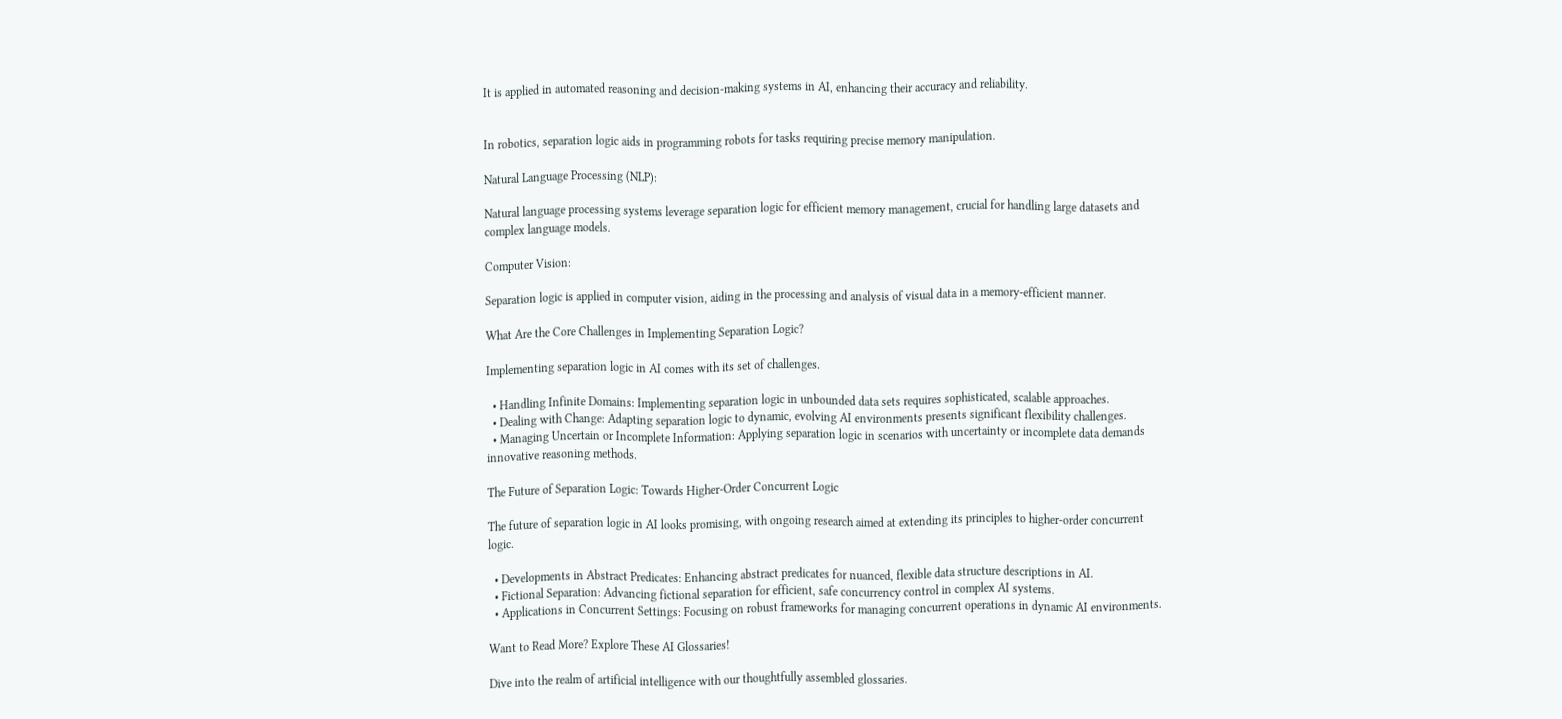It is applied in automated reasoning and decision-making systems in AI, enhancing their accuracy and reliability.


In robotics, separation logic aids in programming robots for tasks requiring precise memory manipulation.

Natural Language Processing (NLP):

Natural language processing systems leverage separation logic for efficient memory management, crucial for handling large datasets and complex language models.

Computer Vision:

Separation logic is applied in computer vision, aiding in the processing and analysis of visual data in a memory-efficient manner.

What Are the Core Challenges in Implementing Separation Logic?

Implementing separation logic in AI comes with its set of challenges.

  • Handling Infinite Domains: Implementing separation logic in unbounded data sets requires sophisticated, scalable approaches.
  • Dealing with Change: Adapting separation logic to dynamic, evolving AI environments presents significant flexibility challenges.
  • Managing Uncertain or Incomplete Information: Applying separation logic in scenarios with uncertainty or incomplete data demands innovative reasoning methods.

The Future of Separation Logic: Towards Higher-Order Concurrent Logic

The future of separation logic in AI looks promising, with ongoing research aimed at extending its principles to higher-order concurrent logic.

  • Developments in Abstract Predicates: Enhancing abstract predicates for nuanced, flexible data structure descriptions in AI.
  • Fictional Separation: Advancing fictional separation for efficient, safe concurrency control in complex AI systems.
  • Applications in Concurrent Settings: Focusing on robust frameworks for managing concurrent operations in dynamic AI environments.

Want to Read More? Explore These AI Glossaries!

Dive into the realm of artificial intelligence with our thoughtfully assembled glossaries.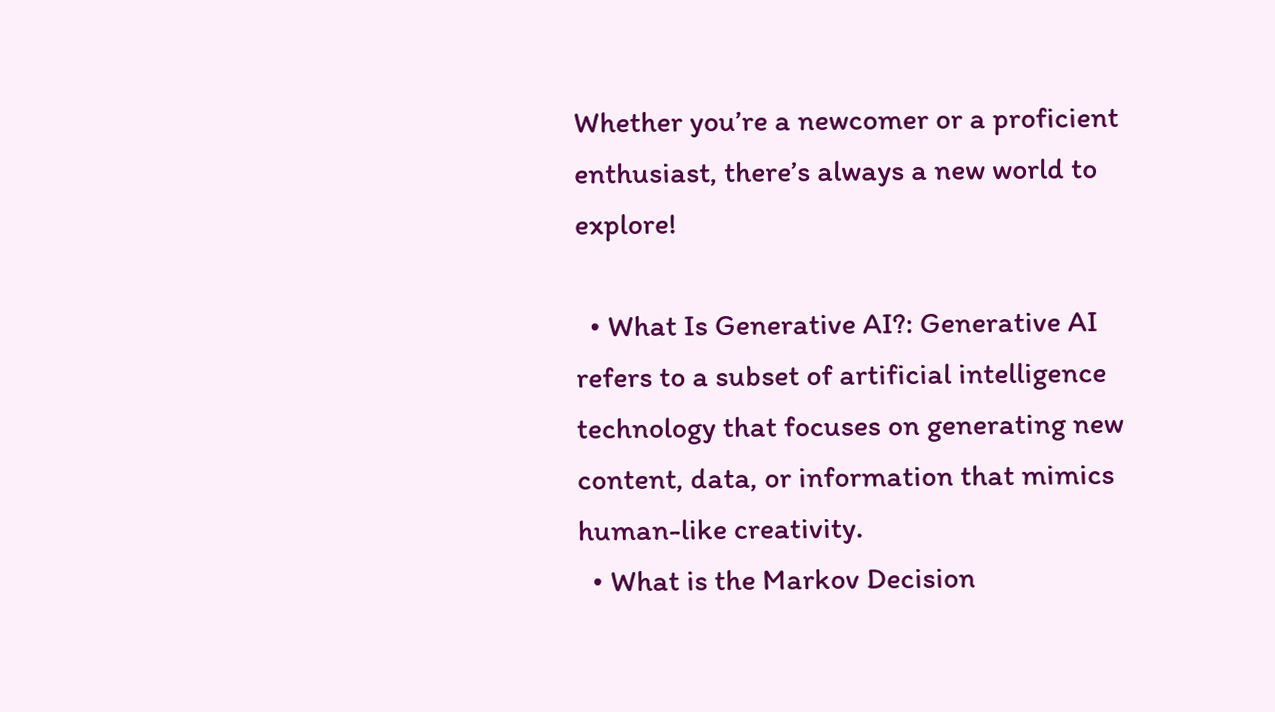Whether you’re a newcomer or a proficient enthusiast, there’s always a new world to explore!

  • What Is Generative AI?: Generative AI refers to a subset of artificial intelligence technology that focuses on generating new content, data, or information that mimics human-like creativity.
  • What is the Markov Decision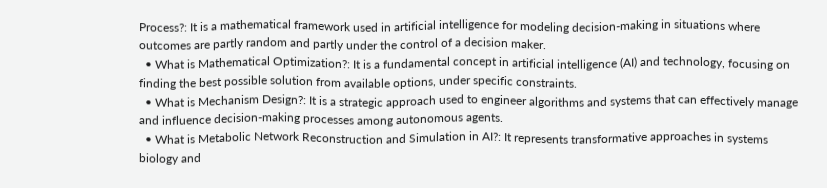Process?: It is a mathematical framework used in artificial intelligence for modeling decision-making in situations where outcomes are partly random and partly under the control of a decision maker.
  • What is Mathematical Optimization?: It is a fundamental concept in artificial intelligence (AI) and technology, focusing on finding the best possible solution from available options, under specific constraints.
  • What is Mechanism Design?: It is a strategic approach used to engineer algorithms and systems that can effectively manage and influence decision-making processes among autonomous agents.
  • What is Metabolic Network Reconstruction and Simulation in AI?: It represents transformative approaches in systems biology and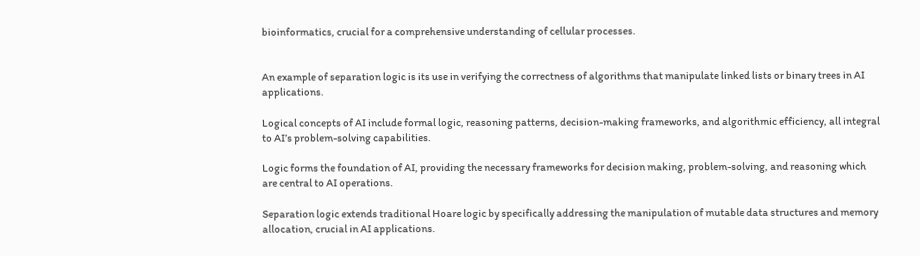bioinformatics, crucial for a comprehensive understanding of cellular processes.


An example of separation logic is its use in verifying the correctness of algorithms that manipulate linked lists or binary trees in AI applications.

Logical concepts of AI include formal logic, reasoning patterns, decision-making frameworks, and algorithmic efficiency, all integral to AI’s problem-solving capabilities.

Logic forms the foundation of AI, providing the necessary frameworks for decision making, problem-solving, and reasoning which are central to AI operations.

Separation logic extends traditional Hoare logic by specifically addressing the manipulation of mutable data structures and memory allocation, crucial in AI applications.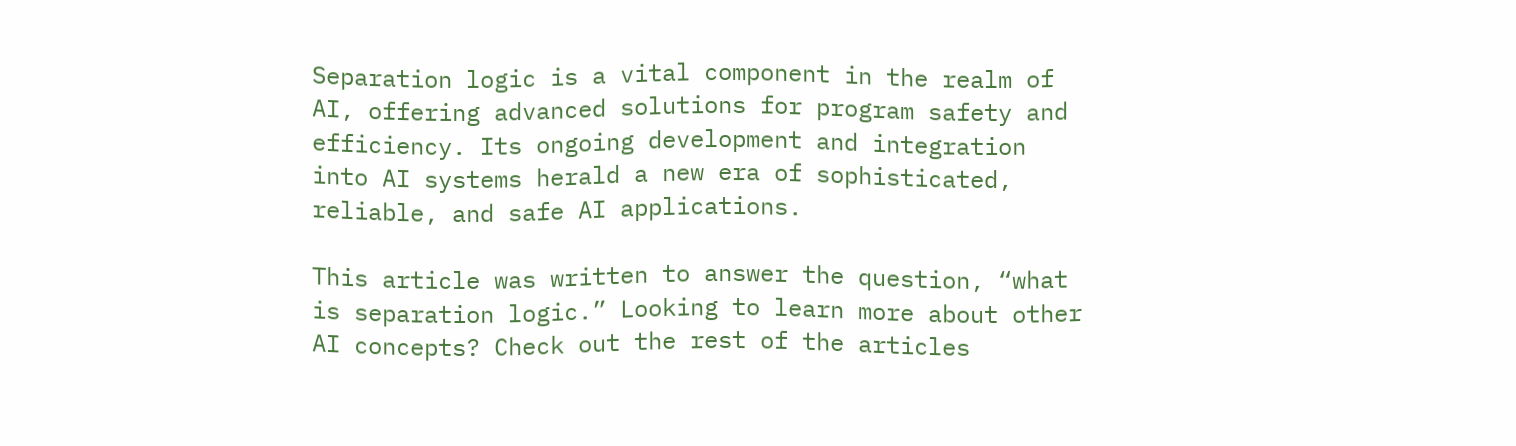Separation logic is a vital component in the realm of AI, offering advanced solutions for program safety and efficiency. Its ongoing development and integration into AI systems herald a new era of sophisticated, reliable, and safe AI applications.

This article was written to answer the question, “what is separation logic.” Looking to learn more about other AI concepts? Check out the rest of the articles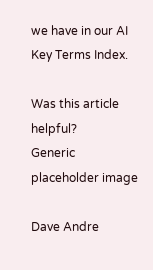we have in our AI Key Terms Index.

Was this article helpful?
Generic placeholder image

Dave Andre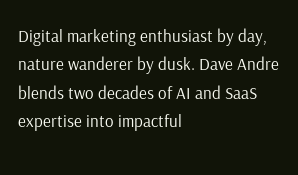Digital marketing enthusiast by day, nature wanderer by dusk. Dave Andre blends two decades of AI and SaaS expertise into impactful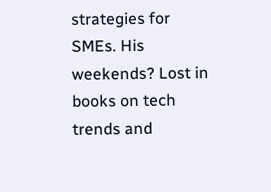strategies for SMEs. His weekends? Lost in books on tech trends and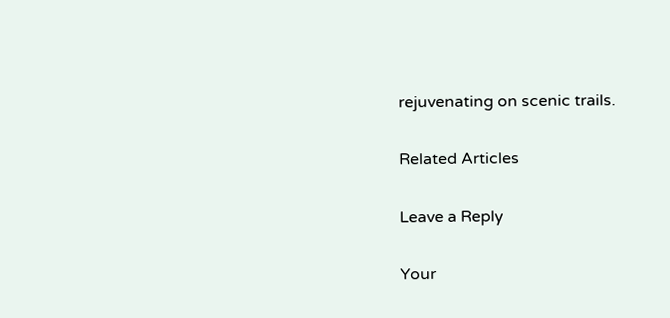rejuvenating on scenic trails.

Related Articles

Leave a Reply

Your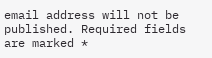email address will not be published. Required fields are marked *